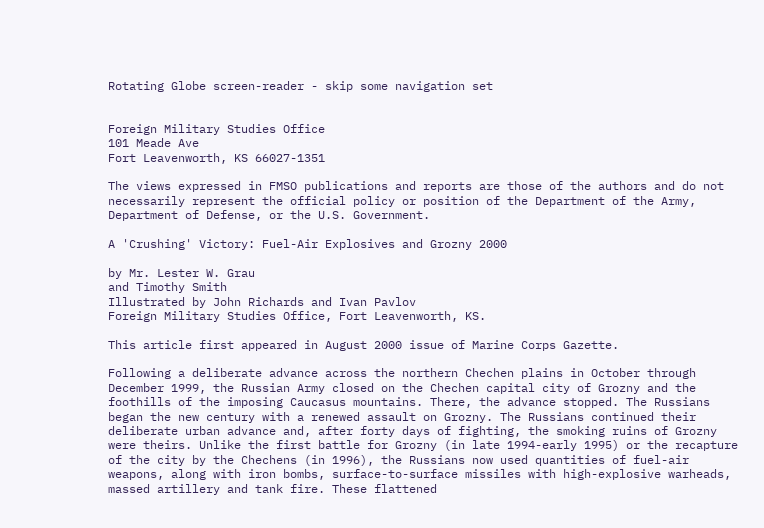Rotating Globe screen-reader - skip some navigation set


Foreign Military Studies Office
101 Meade Ave
Fort Leavenworth, KS 66027-1351

The views expressed in FMSO publications and reports are those of the authors and do not necessarily represent the official policy or position of the Department of the Army, Department of Defense, or the U.S. Government.

A 'Crushing' Victory: Fuel-Air Explosives and Grozny 2000

by Mr. Lester W. Grau
and Timothy Smith
Illustrated by John Richards and Ivan Pavlov
Foreign Military Studies Office, Fort Leavenworth, KS.

This article first appeared in August 2000 issue of Marine Corps Gazette.

Following a deliberate advance across the northern Chechen plains in October through December 1999, the Russian Army closed on the Chechen capital city of Grozny and the foothills of the imposing Caucasus mountains. There, the advance stopped. The Russians began the new century with a renewed assault on Grozny. The Russians continued their deliberate urban advance and, after forty days of fighting, the smoking ruins of Grozny were theirs. Unlike the first battle for Grozny (in late 1994-early 1995) or the recapture of the city by the Chechens (in 1996), the Russians now used quantities of fuel-air weapons, along with iron bombs, surface-to-surface missiles with high-explosive warheads, massed artillery and tank fire. These flattened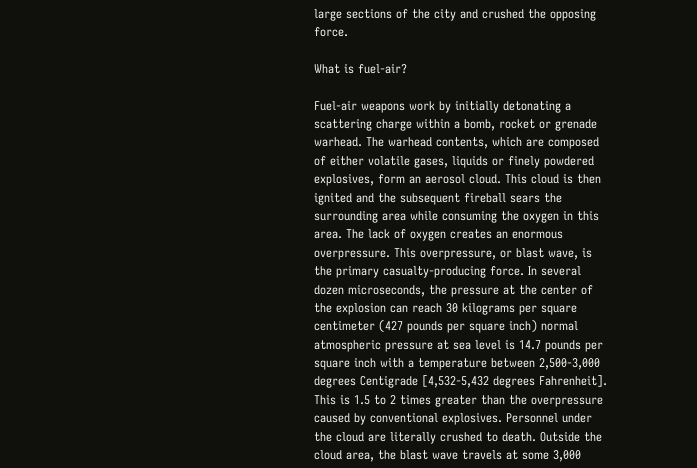large sections of the city and crushed the opposing force.

What is fuel-air?

Fuel-air weapons work by initially detonating a scattering charge within a bomb, rocket or grenade warhead. The warhead contents, which are composed of either volatile gases, liquids or finely powdered explosives, form an aerosol cloud. This cloud is then ignited and the subsequent fireball sears the surrounding area while consuming the oxygen in this area. The lack of oxygen creates an enormous overpressure. This overpressure, or blast wave, is the primary casualty-producing force. In several dozen microseconds, the pressure at the center of the explosion can reach 30 kilograms per square centimeter (427 pounds per square inch) normal atmospheric pressure at sea level is 14.7 pounds per square inch with a temperature between 2,500-3,000 degrees Centigrade [4,532-5,432 degrees Fahrenheit]. This is 1.5 to 2 times greater than the overpressure caused by conventional explosives. Personnel under the cloud are literally crushed to death. Outside the cloud area, the blast wave travels at some 3,000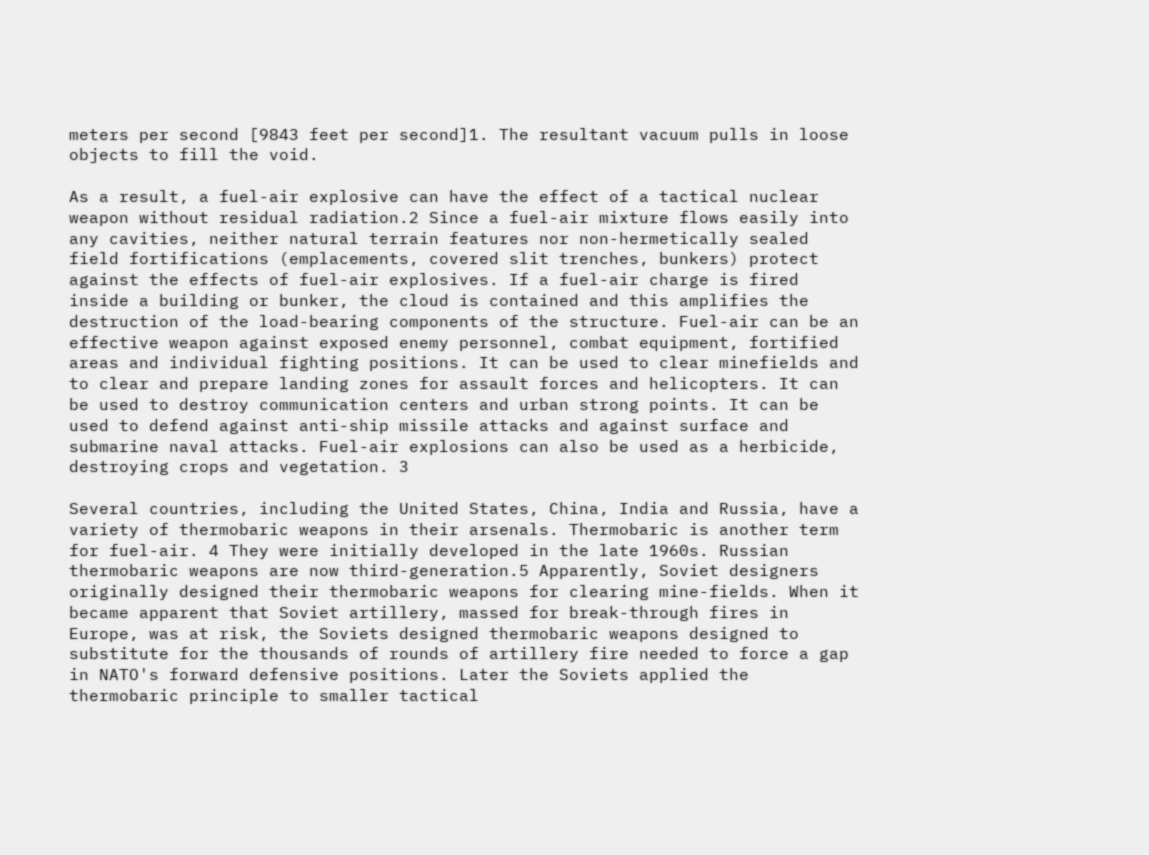meters per second [9843 feet per second]1. The resultant vacuum pulls in loose objects to fill the void.

As a result, a fuel-air explosive can have the effect of a tactical nuclear weapon without residual radiation.2 Since a fuel-air mixture flows easily into any cavities, neither natural terrain features nor non-hermetically sealed field fortifications (emplacements, covered slit trenches, bunkers) protect against the effects of fuel-air explosives. If a fuel-air charge is fired inside a building or bunker, the cloud is contained and this amplifies the destruction of the load-bearing components of the structure. Fuel-air can be an effective weapon against exposed enemy personnel, combat equipment, fortified areas and individual fighting positions. It can be used to clear minefields and to clear and prepare landing zones for assault forces and helicopters. It can be used to destroy communication centers and urban strong points. It can be used to defend against anti-ship missile attacks and against surface and submarine naval attacks. Fuel-air explosions can also be used as a herbicide, destroying crops and vegetation. 3

Several countries, including the United States, China, India and Russia, have a variety of thermobaric weapons in their arsenals. Thermobaric is another term for fuel-air. 4 They were initially developed in the late 1960s. Russian thermobaric weapons are now third-generation.5 Apparently, Soviet designers originally designed their thermobaric weapons for clearing mine-fields. When it became apparent that Soviet artillery, massed for break-through fires in Europe, was at risk, the Soviets designed thermobaric weapons designed to substitute for the thousands of rounds of artillery fire needed to force a gap in NATO's forward defensive positions. Later the Soviets applied the thermobaric principle to smaller tactical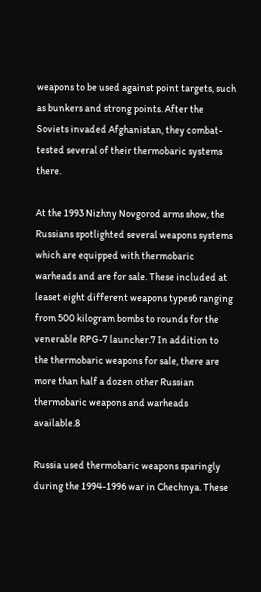weapons to be used against point targets, such as bunkers and strong points. After the Soviets invaded Afghanistan, they combat-tested several of their thermobaric systems there.

At the 1993 Nizhny Novgorod arms show, the Russians spotlighted several weapons systems which are equipped with thermobaric warheads and are for sale. These included at leaset eight different weapons types6 ranging from 500 kilogram bombs to rounds for the venerable RPG-7 launcher.7 In addition to the thermobaric weapons for sale, there are more than half a dozen other Russian thermobaric weapons and warheads available.8

Russia used thermobaric weapons sparingly during the 1994-1996 war in Chechnya. These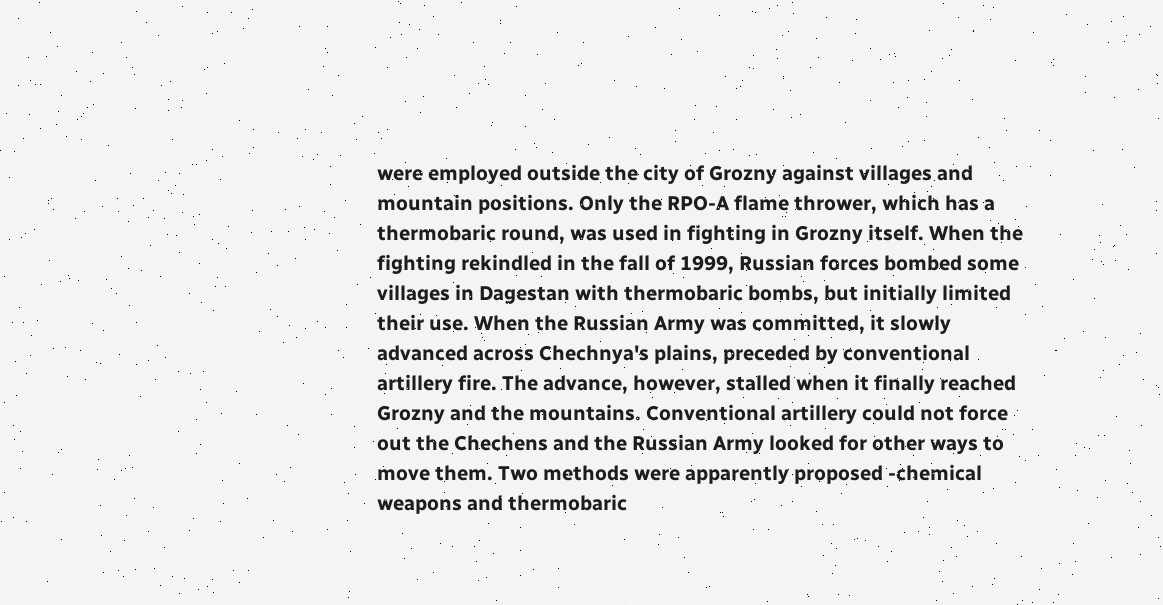were employed outside the city of Grozny against villages and mountain positions. Only the RPO-A flame thrower, which has a thermobaric round, was used in fighting in Grozny itself. When the fighting rekindled in the fall of 1999, Russian forces bombed some villages in Dagestan with thermobaric bombs, but initially limited their use. When the Russian Army was committed, it slowly advanced across Chechnya's plains, preceded by conventional artillery fire. The advance, however, stalled when it finally reached Grozny and the mountains. Conventional artillery could not force out the Chechens and the Russian Army looked for other ways to move them. Two methods were apparently proposed -chemical weapons and thermobaric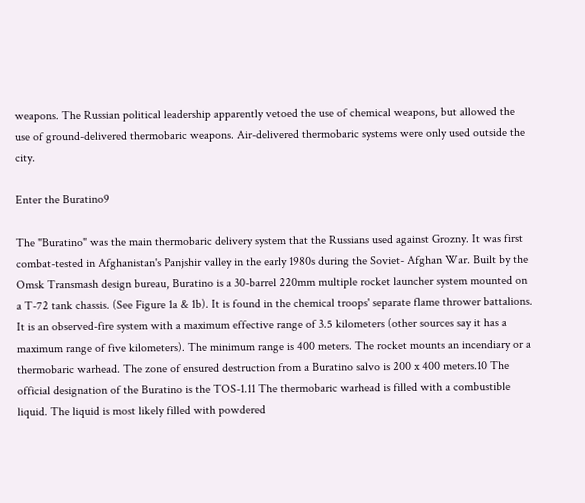weapons. The Russian political leadership apparently vetoed the use of chemical weapons, but allowed the use of ground-delivered thermobaric weapons. Air-delivered thermobaric systems were only used outside the city.

Enter the Buratino9

The "Buratino" was the main thermobaric delivery system that the Russians used against Grozny. It was first combat-tested in Afghanistan's Panjshir valley in the early 1980s during the Soviet- Afghan War. Built by the Omsk Transmash design bureau, Buratino is a 30-barrel 220mm multiple rocket launcher system mounted on a T-72 tank chassis. (See Figure 1a & 1b). It is found in the chemical troops' separate flame thrower battalions. It is an observed-fire system with a maximum effective range of 3.5 kilometers (other sources say it has a maximum range of five kilometers). The minimum range is 400 meters. The rocket mounts an incendiary or a thermobaric warhead. The zone of ensured destruction from a Buratino salvo is 200 x 400 meters.10 The official designation of the Buratino is the TOS-1.11 The thermobaric warhead is filled with a combustible liquid. The liquid is most likely filled with powdered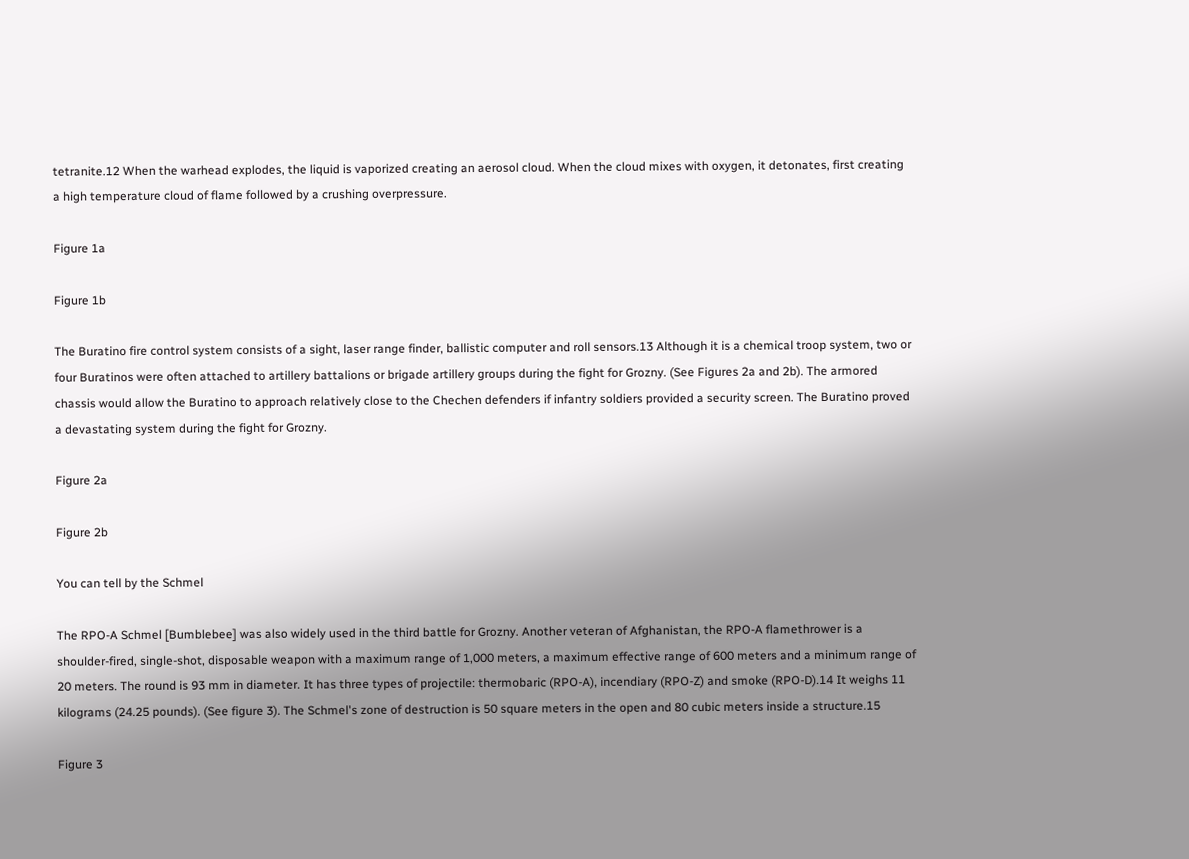tetranite.12 When the warhead explodes, the liquid is vaporized creating an aerosol cloud. When the cloud mixes with oxygen, it detonates, first creating a high temperature cloud of flame followed by a crushing overpressure.

Figure 1a

Figure 1b

The Buratino fire control system consists of a sight, laser range finder, ballistic computer and roll sensors.13 Although it is a chemical troop system, two or four Buratinos were often attached to artillery battalions or brigade artillery groups during the fight for Grozny. (See Figures 2a and 2b). The armored chassis would allow the Buratino to approach relatively close to the Chechen defenders if infantry soldiers provided a security screen. The Buratino proved a devastating system during the fight for Grozny.

Figure 2a

Figure 2b

You can tell by the Schmel

The RPO-A Schmel [Bumblebee] was also widely used in the third battle for Grozny. Another veteran of Afghanistan, the RPO-A flamethrower is a shoulder-fired, single-shot, disposable weapon with a maximum range of 1,000 meters, a maximum effective range of 600 meters and a minimum range of 20 meters. The round is 93 mm in diameter. It has three types of projectile: thermobaric (RPO-A), incendiary (RPO-Z) and smoke (RPO-D).14 It weighs 11 kilograms (24.25 pounds). (See figure 3). The Schmel's zone of destruction is 50 square meters in the open and 80 cubic meters inside a structure.15

Figure 3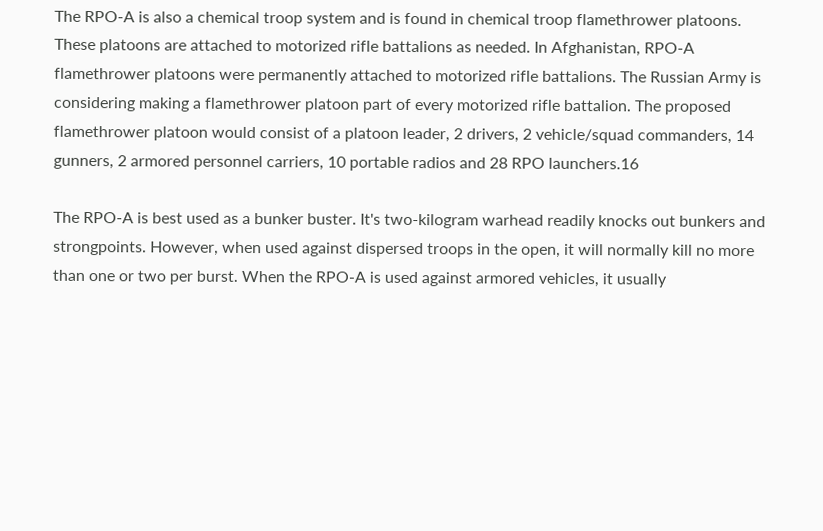The RPO-A is also a chemical troop system and is found in chemical troop flamethrower platoons. These platoons are attached to motorized rifle battalions as needed. In Afghanistan, RPO-A flamethrower platoons were permanently attached to motorized rifle battalions. The Russian Army is considering making a flamethrower platoon part of every motorized rifle battalion. The proposed flamethrower platoon would consist of a platoon leader, 2 drivers, 2 vehicle/squad commanders, 14 gunners, 2 armored personnel carriers, 10 portable radios and 28 RPO launchers.16

The RPO-A is best used as a bunker buster. It's two-kilogram warhead readily knocks out bunkers and strongpoints. However, when used against dispersed troops in the open, it will normally kill no more than one or two per burst. When the RPO-A is used against armored vehicles, it usually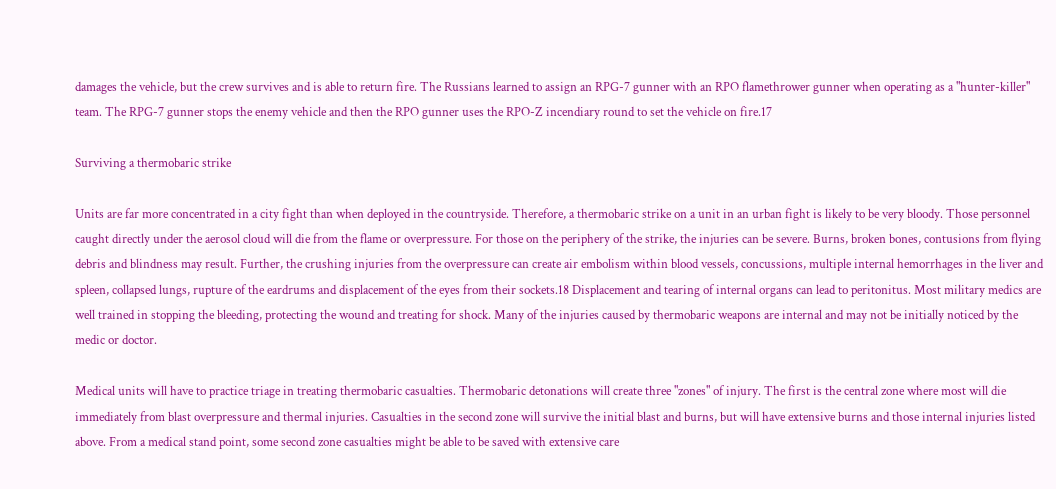damages the vehicle, but the crew survives and is able to return fire. The Russians learned to assign an RPG-7 gunner with an RPO flamethrower gunner when operating as a "hunter-killer" team. The RPG-7 gunner stops the enemy vehicle and then the RPO gunner uses the RPO-Z incendiary round to set the vehicle on fire.17

Surviving a thermobaric strike

Units are far more concentrated in a city fight than when deployed in the countryside. Therefore, a thermobaric strike on a unit in an urban fight is likely to be very bloody. Those personnel caught directly under the aerosol cloud will die from the flame or overpressure. For those on the periphery of the strike, the injuries can be severe. Burns, broken bones, contusions from flying debris and blindness may result. Further, the crushing injuries from the overpressure can create air embolism within blood vessels, concussions, multiple internal hemorrhages in the liver and spleen, collapsed lungs, rupture of the eardrums and displacement of the eyes from their sockets.18 Displacement and tearing of internal organs can lead to peritonitus. Most military medics are well trained in stopping the bleeding, protecting the wound and treating for shock. Many of the injuries caused by thermobaric weapons are internal and may not be initially noticed by the medic or doctor.

Medical units will have to practice triage in treating thermobaric casualties. Thermobaric detonations will create three "zones" of injury. The first is the central zone where most will die immediately from blast overpressure and thermal injuries. Casualties in the second zone will survive the initial blast and burns, but will have extensive burns and those internal injuries listed above. From a medical stand point, some second zone casualties might be able to be saved with extensive care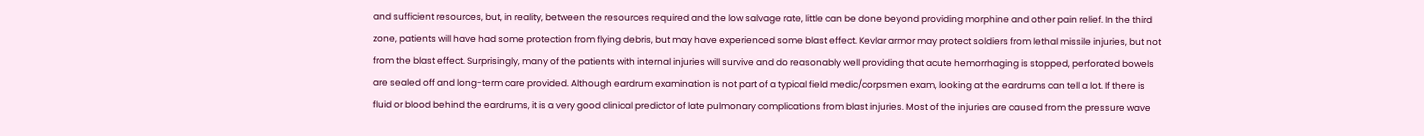and sufficient resources, but, in reality, between the resources required and the low salvage rate, little can be done beyond providing morphine and other pain relief. In the third zone, patients will have had some protection from flying debris, but may have experienced some blast effect. Kevlar armor may protect soldiers from lethal missile injuries, but not from the blast effect. Surprisingly, many of the patients with internal injuries will survive and do reasonably well providing that acute hemorrhaging is stopped, perforated bowels are sealed off and long-term care provided. Although eardrum examination is not part of a typical field medic/corpsmen exam, looking at the eardrums can tell a lot. If there is fluid or blood behind the eardrums, it is a very good clinical predictor of late pulmonary complications from blast injuries. Most of the injuries are caused from the pressure wave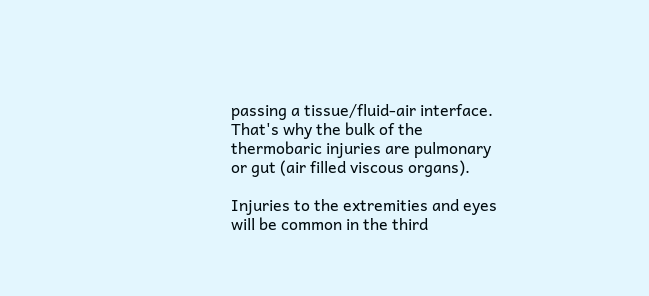passing a tissue/fluid-air interface. That's why the bulk of the thermobaric injuries are pulmonary or gut (air filled viscous organs).

Injuries to the extremities and eyes will be common in the third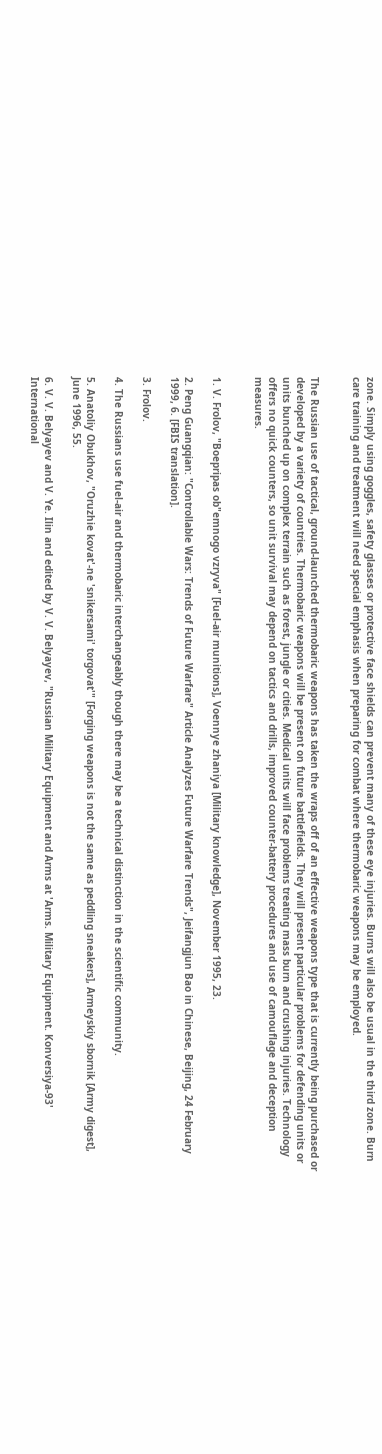zone. Simply using goggles, safety glasses or protective face shields can prevent many of these eye injuries. Burns will also be usual in the third zone. Burn care training and treatment will need special emphasis when preparing for combat where thermobaric weapons may be employed.


The Russian use of tactical, ground-launched thermobaric weapons has taken the wraps off of an effective weapons type that is currently being purchased or developed by a variety of countries. Thermobaric weapons will be present on future battlefields. They will present particular problems for defending units or units bunched up on complex terrain such as forest, jungle or cities. Medical units will face problems treating mass burn and crushing injuries. Technology offers no quick counters, so unit survival may depend on tactics and drills, improved counter-battery procedures and use of camouflage and deception measures.


1. V. Frolov, "Boepripas ob"emnogo vzryva" [Fuel-air munitions], Voennye zhaniya [Military knowledge], November 1995, 23.

2. Peng Guangqian: "Controllable Wars: Trends of Future Warfare" Article Analyzes Future Warfare Trends", Jeifangjun Bao in Chinese, Beijing, 24 February 1999, 6. [FBIS translation].

3. Frolov.

4. The Russians use fuel-air and thermobaric interchangeably though there may be a technical distinction in the scientific community.

5. Anatoliy Obukhov, "Oruzhie kovat'-ne 'snikersami' torgovat'" [Forging weapons is not the same as peddling sneakers], Armeyskiy sbornik [Army digest], June 1996, 55.

6. V. V. Belyayev and V. Ye. Ilin and edited by V. V. Belyayev, "Russian Military Equipment and Arms at 'Arms. Military Equipment. Konversiya-93' International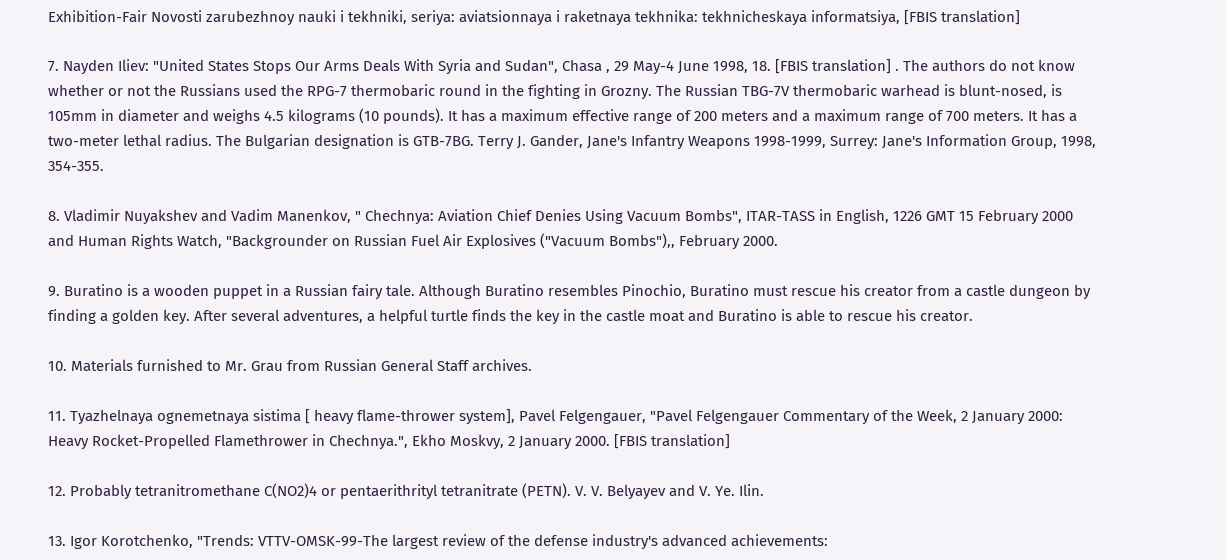Exhibition-Fair Novosti zarubezhnoy nauki i tekhniki, seriya: aviatsionnaya i raketnaya tekhnika: tekhnicheskaya informatsiya, [FBIS translation]

7. Nayden Iliev: "United States Stops Our Arms Deals With Syria and Sudan", Chasa , 29 May-4 June 1998, 18. [FBIS translation] . The authors do not know whether or not the Russians used the RPG-7 thermobaric round in the fighting in Grozny. The Russian TBG-7V thermobaric warhead is blunt-nosed, is 105mm in diameter and weighs 4.5 kilograms (10 pounds). It has a maximum effective range of 200 meters and a maximum range of 700 meters. It has a two-meter lethal radius. The Bulgarian designation is GTB-7BG. Terry J. Gander, Jane's Infantry Weapons 1998-1999, Surrey: Jane's Information Group, 1998, 354-355.

8. Vladimir Nuyakshev and Vadim Manenkov, " Chechnya: Aviation Chief Denies Using Vacuum Bombs", ITAR-TASS in English, 1226 GMT 15 February 2000 and Human Rights Watch, "Backgrounder on Russian Fuel Air Explosives ("Vacuum Bombs"),, February 2000.

9. Buratino is a wooden puppet in a Russian fairy tale. Although Buratino resembles Pinochio, Buratino must rescue his creator from a castle dungeon by finding a golden key. After several adventures, a helpful turtle finds the key in the castle moat and Buratino is able to rescue his creator.

10. Materials furnished to Mr. Grau from Russian General Staff archives.

11. Tyazhelnaya ognemetnaya sistima [ heavy flame-thrower system], Pavel Felgengauer, "Pavel Felgengauer Commentary of the Week, 2 January 2000: Heavy Rocket-Propelled Flamethrower in Chechnya.", Ekho Moskvy, 2 January 2000. [FBIS translation]

12. Probably tetranitromethane C(NO2)4 or pentaerithrityl tetranitrate (PETN). V. V. Belyayev and V. Ye. Ilin.

13. Igor Korotchenko, "Trends: VTTV-OMSK-99-The largest review of the defense industry's advanced achievements: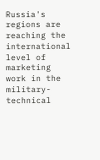Russia's regions are reaching the international level of marketing work in the military-technical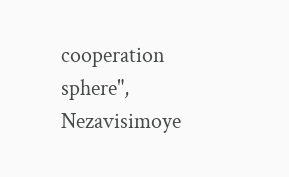cooperation sphere", Nezavisimoye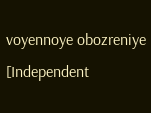voyennoye obozreniye [Independent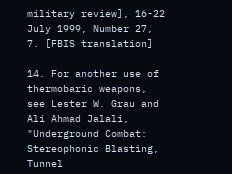military review], 16-22 July 1999, Number 27, 7. [FBIS translation]

14. For another use of thermobaric weapons, see Lester W. Grau and Ali Ahmad Jalali, "Underground Combat: Stereophonic Blasting, Tunnel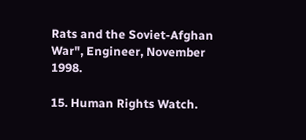Rats and the Soviet-Afghan War", Engineer, November 1998.

15. Human Rights Watch.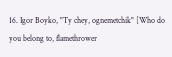16. Igor Boyko, "Ty chey, ognemetchik" [Who do you belong to, flamethrower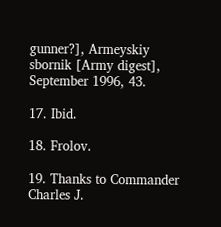gunner?], Armeyskiy sbornik [Army digest], September 1996, 43.

17. Ibid.

18. Frolov.

19. Thanks to Commander Charles J.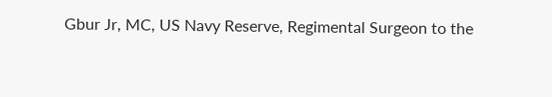Gbur Jr, MC, US Navy Reserve, Regimental Surgeon to the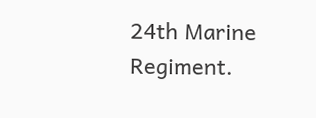24th Marine Regiment.